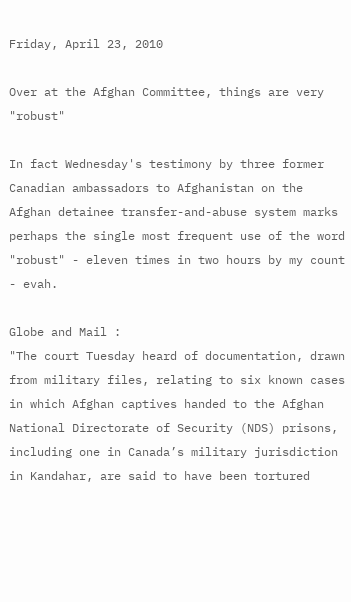Friday, April 23, 2010

Over at the Afghan Committee, things are very "robust"

In fact Wednesday's testimony by three former Canadian ambassadors to Afghanistan on the Afghan detainee transfer-and-abuse system marks perhaps the single most frequent use of the word "robust" - eleven times in two hours by my count - evah.

Globe and Mail :
"The court Tuesday heard of documentation, drawn from military files, relating to six known cases in which Afghan captives handed to the Afghan National Directorate of Security (NDS) prisons, including one in Canada’s military jurisdiction in Kandahar, are said to have been tortured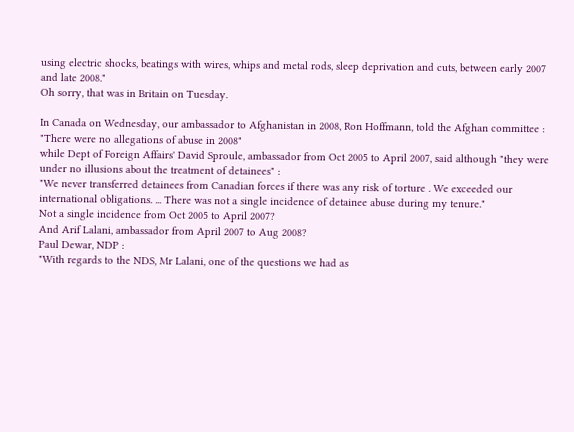using electric shocks, beatings with wires, whips and metal rods, sleep deprivation and cuts, between early 2007 and late 2008."
Oh sorry, that was in Britain on Tuesday.

In Canada on Wednesday, our ambassador to Afghanistan in 2008, Ron Hoffmann, told the Afghan committee :
"There were no allegations of abuse in 2008"
while Dept of Foreign Affairs' David Sproule, ambassador from Oct 2005 to April 2007, said although "they were under no illusions about the treatment of detainees" :
"We never transferred detainees from Canadian forces if there was any risk of torture . We exceeded our international obligations. ... There was not a single incidence of detainee abuse during my tenure."
Not a single incidence from Oct 2005 to April 2007?
And Arif Lalani, ambassador from April 2007 to Aug 2008?
Paul Dewar, NDP :
"With regards to the NDS, Mr Lalani, one of the questions we had as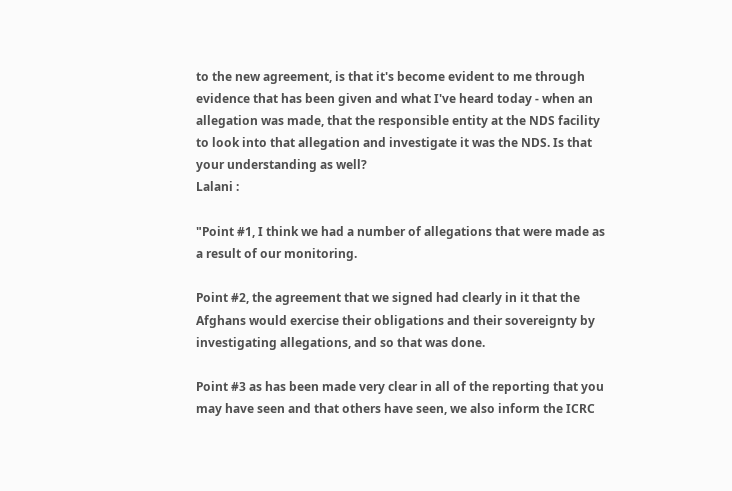to the new agreement, is that it's become evident to me through evidence that has been given and what I've heard today - when an allegation was made, that the responsible entity at the NDS facility to look into that allegation and investigate it was the NDS. Is that your understanding as well?
Lalani :

"Point #1, I think we had a number of allegations that were made as a result of our monitoring.

Point #2, the agreement that we signed had clearly in it that the Afghans would exercise their obligations and their sovereignty by investigating allegations, and so that was done.

Point #3 as has been made very clear in all of the reporting that you may have seen and that others have seen, we also inform the ICRC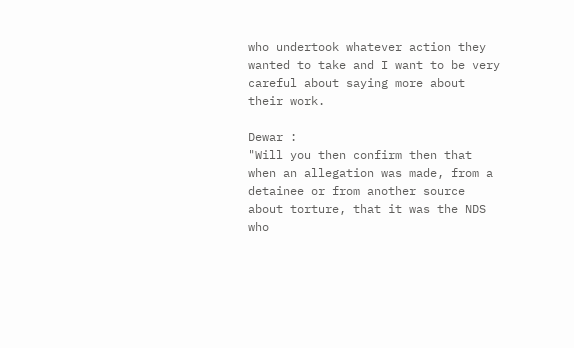who undertook whatever action they wanted to take and I want to be very careful about saying more about their work.

Dewar :
"Will you then confirm then that when an allegation was made, from a detainee or from another source about torture, that it was the NDS who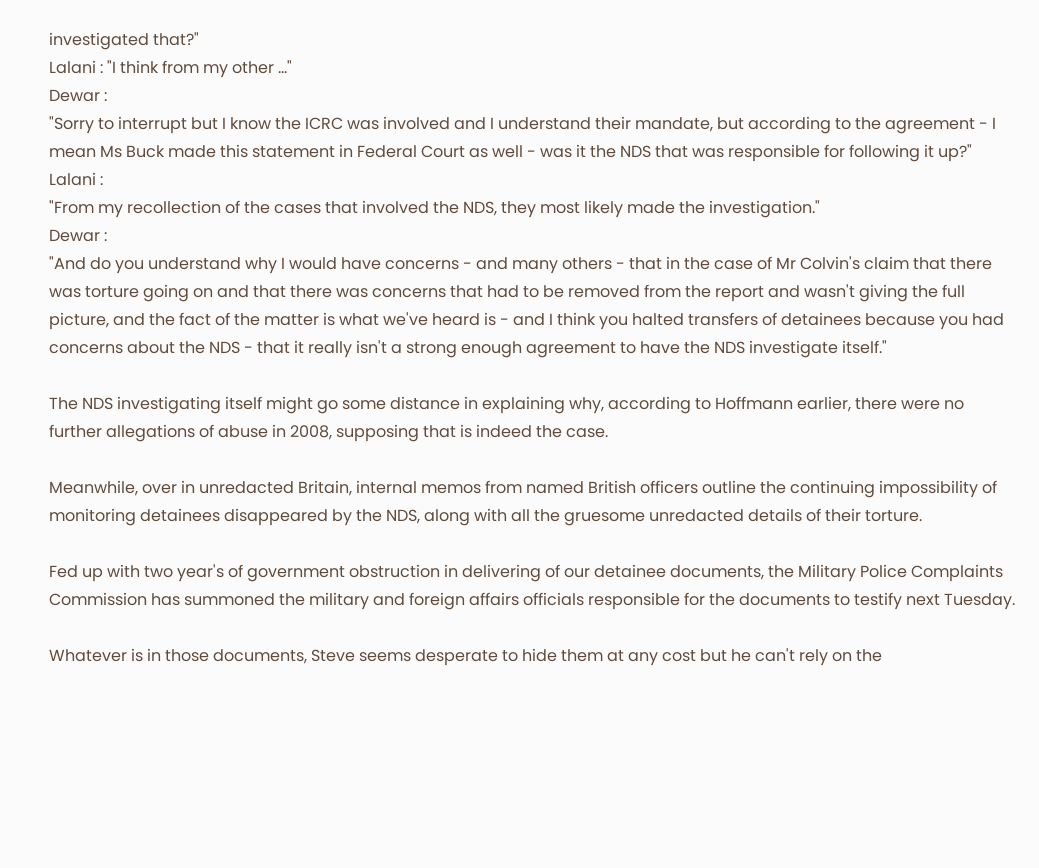investigated that?"
Lalani : "I think from my other ..."
Dewar :
"Sorry to interrupt but I know the ICRC was involved and I understand their mandate, but according to the agreement - I mean Ms Buck made this statement in Federal Court as well - was it the NDS that was responsible for following it up?"
Lalani :
"From my recollection of the cases that involved the NDS, they most likely made the investigation."
Dewar :
"And do you understand why I would have concerns - and many others - that in the case of Mr Colvin's claim that there was torture going on and that there was concerns that had to be removed from the report and wasn't giving the full picture, and the fact of the matter is what we've heard is - and I think you halted transfers of detainees because you had concerns about the NDS - that it really isn't a strong enough agreement to have the NDS investigate itself."

The NDS investigating itself might go some distance in explaining why, according to Hoffmann earlier, there were no further allegations of abuse in 2008, supposing that is indeed the case.

Meanwhile, over in unredacted Britain, internal memos from named British officers outline the continuing impossibility of monitoring detainees disappeared by the NDS, along with all the gruesome unredacted details of their torture.

Fed up with two year's of government obstruction in delivering of our detainee documents, the Military Police Complaints Commission has summoned the military and foreign affairs officials responsible for the documents to testify next Tuesday.

Whatever is in those documents, Steve seems desperate to hide them at any cost but he can't rely on the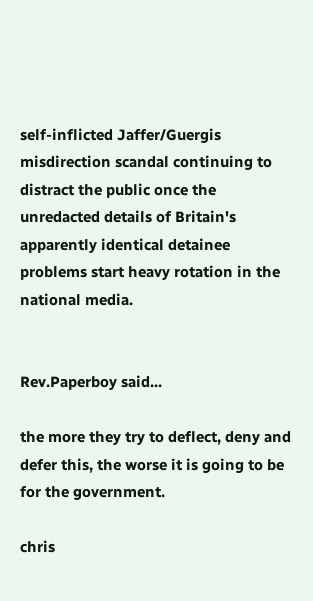self-inflicted Jaffer/Guergis misdirection scandal continuing to distract the public once the unredacted details of Britain's apparently identical detainee problems start heavy rotation in the national media.


Rev.Paperboy said...

the more they try to deflect, deny and defer this, the worse it is going to be for the government.

chris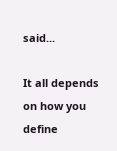said...

It all depends on how you define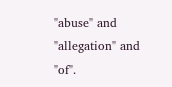"abuse" and "allegation" and "of".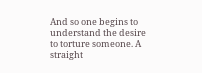And so one begins to understand the desire to torture someone. A straight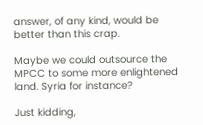answer, of any kind, would be better than this crap.

Maybe we could outsource the MPCC to some more enlightened land. Syria for instance?

Just kidding,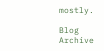mostly.

Blog Archive